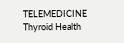TELEMEDICINE Thyroid Health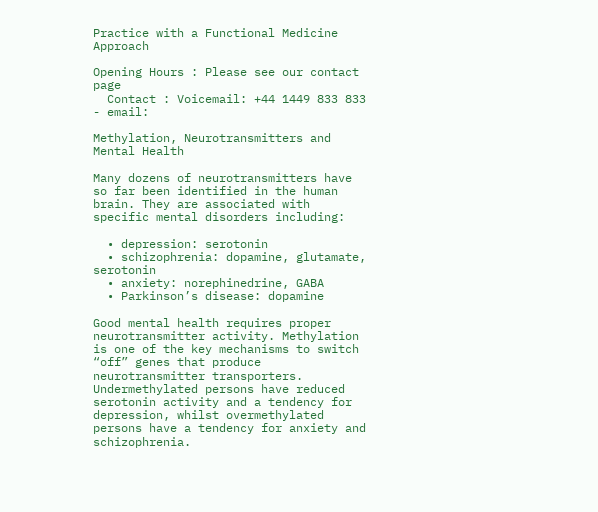Practice with a Functional Medicine Approach

Opening Hours : Please see our contact page
  Contact : Voicemail: +44 1449 833 833 - email:

Methylation, Neurotransmitters and Mental Health

Many dozens of neurotransmitters have so far been identified in the human brain. They are associated with specific mental disorders including:

  • depression: serotonin
  • schizophrenia: dopamine, glutamate, serotonin
  • anxiety: norephinedrine, GABA
  • Parkinson’s disease: dopamine

Good mental health requires proper neurotransmitter activity. Methylation is one of the key mechanisms to switch “off” genes that produce neurotransmitter transporters. Undermethylated persons have reduced serotonin activity and a tendency for depression, whilst overmethylated persons have a tendency for anxiety and schizophrenia.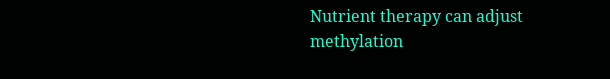Nutrient therapy can adjust methylation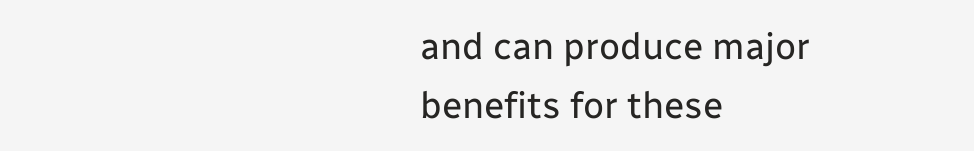and can produce major benefits for these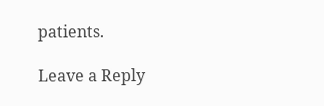patients.

Leave a Reply